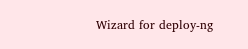Wizard for deploy-ng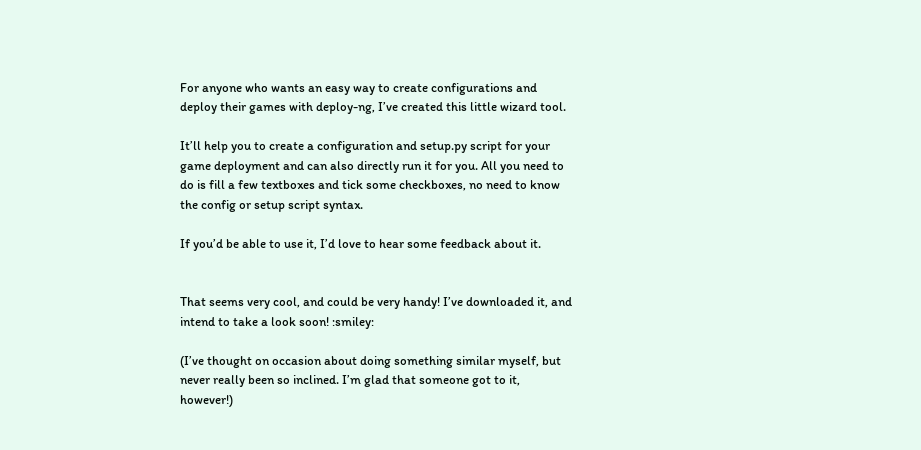For anyone who wants an easy way to create configurations and deploy their games with deploy-ng, I’ve created this little wizard tool.

It’ll help you to create a configuration and setup.py script for your game deployment and can also directly run it for you. All you need to do is fill a few textboxes and tick some checkboxes, no need to know the config or setup script syntax.

If you’d be able to use it, I’d love to hear some feedback about it.


That seems very cool, and could be very handy! I’ve downloaded it, and intend to take a look soon! :smiley:

(I’ve thought on occasion about doing something similar myself, but never really been so inclined. I’m glad that someone got to it, however!)